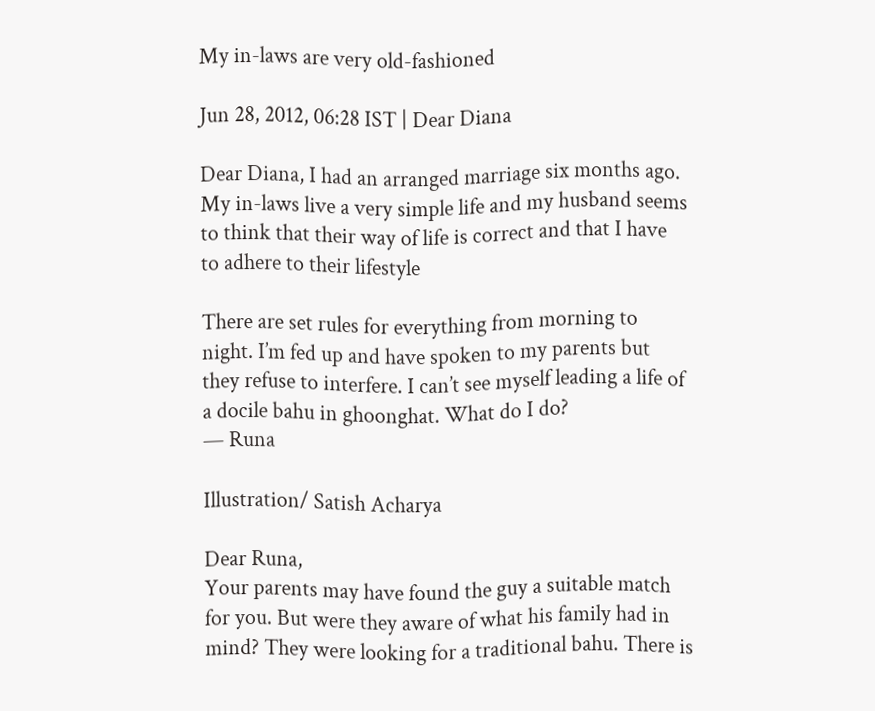My in-laws are very old-fashioned

Jun 28, 2012, 06:28 IST | Dear Diana

Dear Diana, I had an arranged marriage six months ago. My in-laws live a very simple life and my husband seems to think that their way of life is correct and that I have to adhere to their lifestyle

There are set rules for everything from morning to night. I’m fed up and have spoken to my parents but they refuse to interfere. I can’t see myself leading a life of a docile bahu in ghoonghat. What do I do?
— Runa

Illustration/ Satish Acharya

Dear Runa,
Your parents may have found the guy a suitable match for you. But were they aware of what his family had in mind? They were looking for a traditional bahu. There is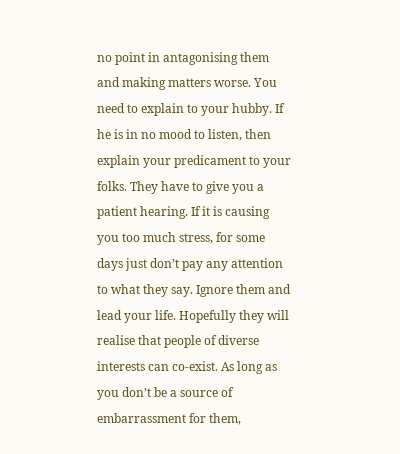no point in antagonising them and making matters worse. You need to explain to your hubby. If he is in no mood to listen, then explain your predicament to your folks. They have to give you a patient hearing. If it is causing you too much stress, for some days just don’t pay any attention to what they say. Ignore them and lead your life. Hopefully they will realise that people of diverse interests can co-exist. As long as you don’t be a source of embarrassment for them,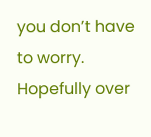you don’t have to worry. Hopefully over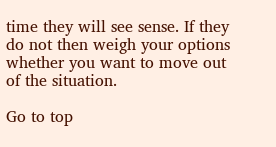time they will see sense. If they do not then weigh your options whether you want to move out of the situation.

Go to top